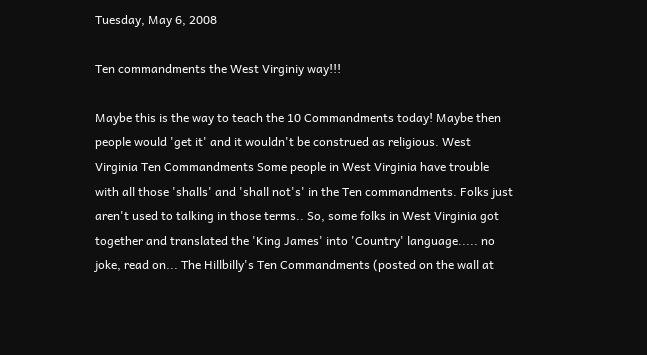Tuesday, May 6, 2008

Ten commandments the West Virginiy way!!!

Maybe this is the way to teach the 10 Commandments today! Maybe then people would 'get it' and it wouldn't be construed as religious. West Virginia Ten Commandments Some people in West Virginia have trouble with all those 'shalls' and 'shall not's' in the Ten commandments. Folks just aren't used to talking in those terms.. So, some folks in West Virginia got together and translated the 'King James' into 'Country' language..... no joke, read on... The Hillbilly's Ten Commandments (posted on the wall at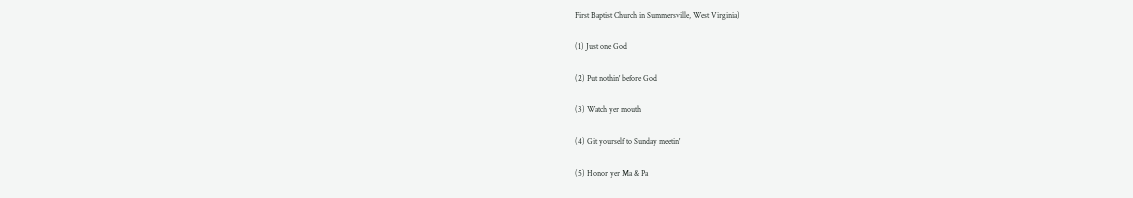First Baptist Church in Summersville, West Virginia)

(1) Just one God

(2) Put nothin' before God

(3) Watch yer mouth

(4) Git yourself to Sunday meetin'

(5) Honor yer Ma & Pa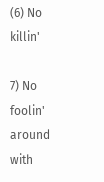(6) No killin'

7) No foolin' around with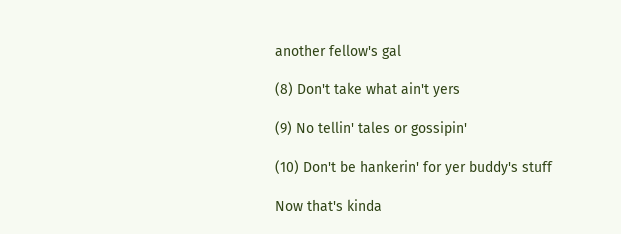another fellow's gal

(8) Don't take what ain't yers

(9) No tellin' tales or gossipin'

(10) Don't be hankerin' for yer buddy's stuff

Now that's kinda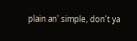plain an' simple, don't ya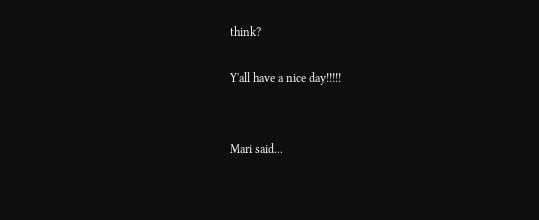think?

Y'all have a nice day!!!!!


Mari said...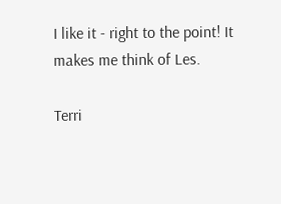I like it - right to the point! It makes me think of Les.

Terri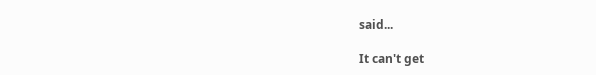said...

It can't get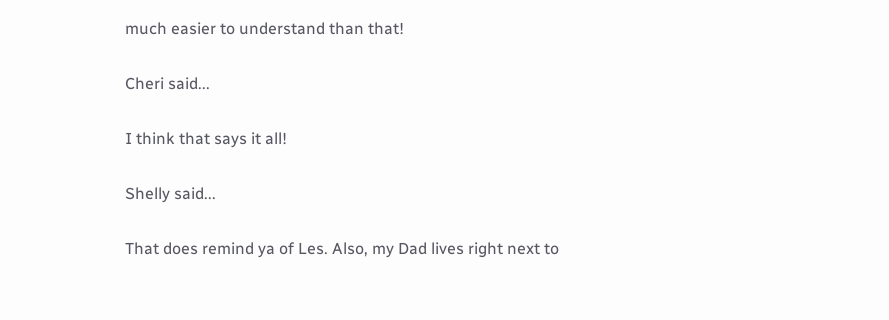much easier to understand than that!

Cheri said...

I think that says it all!

Shelly said...

That does remind ya of Les. Also, my Dad lives right next to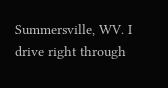Summersville, WV. I drive right through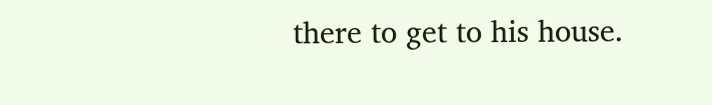there to get to his house.